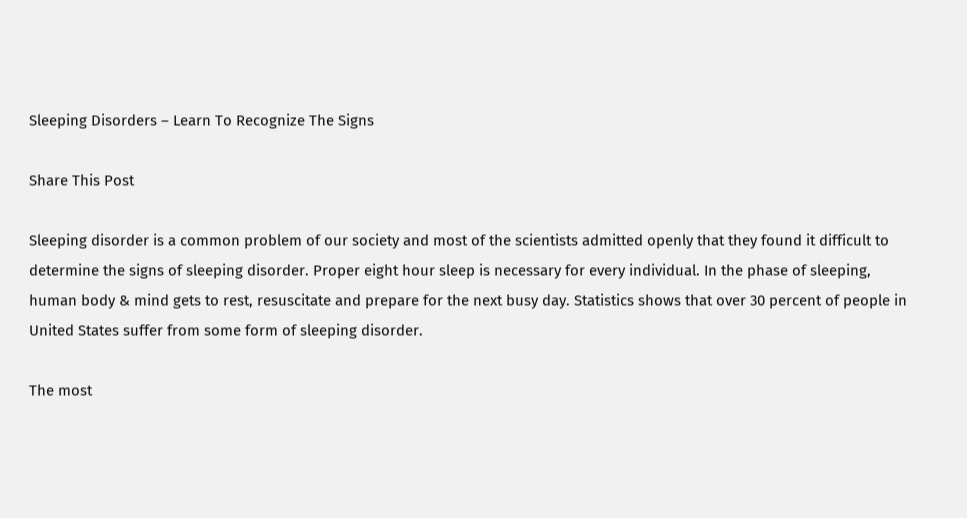Sleeping Disorders – Learn To Recognize The Signs

Share This Post

Sleeping disorder is a common problem of our society and most of the scientists admitted openly that they found it difficult to determine the signs of sleeping disorder. Proper eight hour sleep is necessary for every individual. In the phase of sleeping, human body & mind gets to rest, resuscitate and prepare for the next busy day. Statistics shows that over 30 percent of people in United States suffer from some form of sleeping disorder.

The most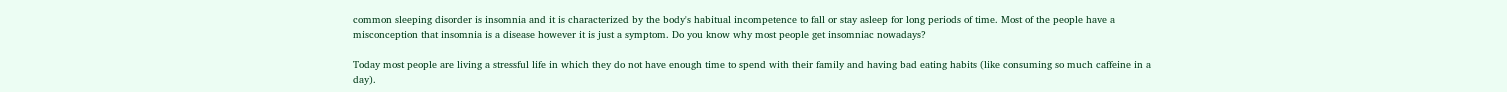common sleeping disorder is insomnia and it is characterized by the body's habitual incompetence to fall or stay asleep for long periods of time. Most of the people have a misconception that insomnia is a disease however it is just a symptom. Do you know why most people get insomniac nowadays?

Today most people are living a stressful life in which they do not have enough time to spend with their family and having bad eating habits (like consuming so much caffeine in a day).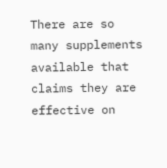There are so many supplements available that claims they are effective on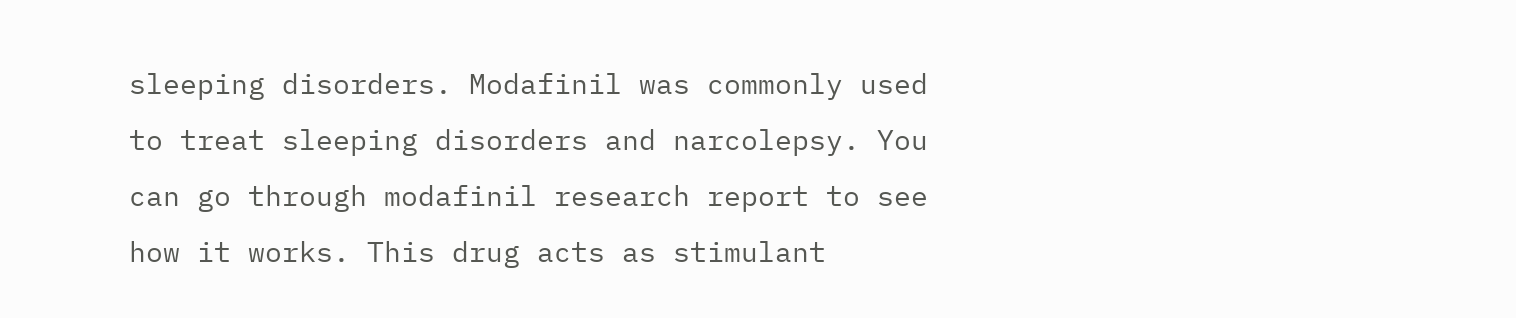sleeping disorders. Modafinil was commonly used to treat sleeping disorders and narcolepsy. You can go through modafinil research report to see how it works. This drug acts as stimulant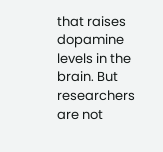that raises dopamine levels in the brain. But researchers are not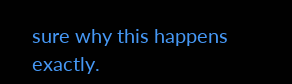sure why this happens exactly.